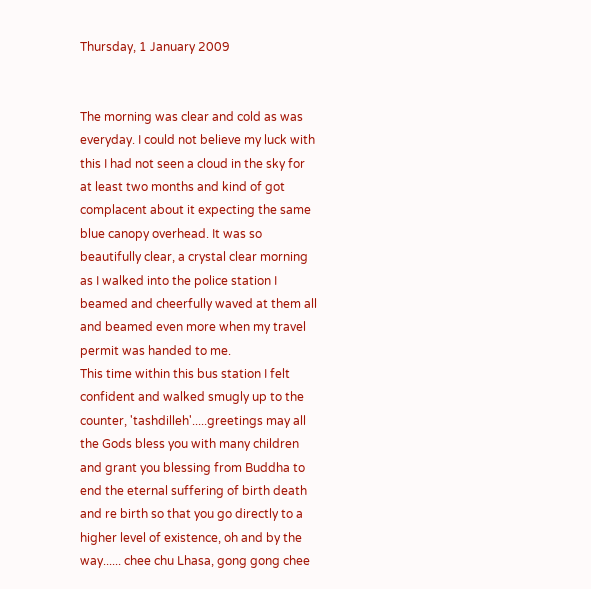Thursday, 1 January 2009


The morning was clear and cold as was everyday. I could not believe my luck with this I had not seen a cloud in the sky for at least two months and kind of got complacent about it expecting the same blue canopy overhead. It was so beautifully clear, a crystal clear morning as I walked into the police station I beamed and cheerfully waved at them all and beamed even more when my travel permit was handed to me.
This time within this bus station I felt confident and walked smugly up to the counter, 'tashdilleh'.....greetings may all the Gods bless you with many children and grant you blessing from Buddha to end the eternal suffering of birth death and re birth so that you go directly to a higher level of existence, oh and by the way...... chee chu Lhasa, gong gong chee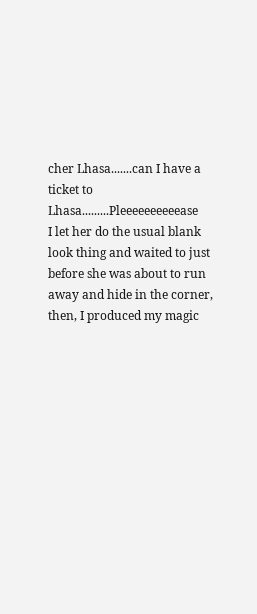cher Lhasa.......can I have a ticket to Lhasa.........Pleeeeeeeeeease
I let her do the usual blank look thing and waited to just before she was about to run away and hide in the corner, then, I produced my magic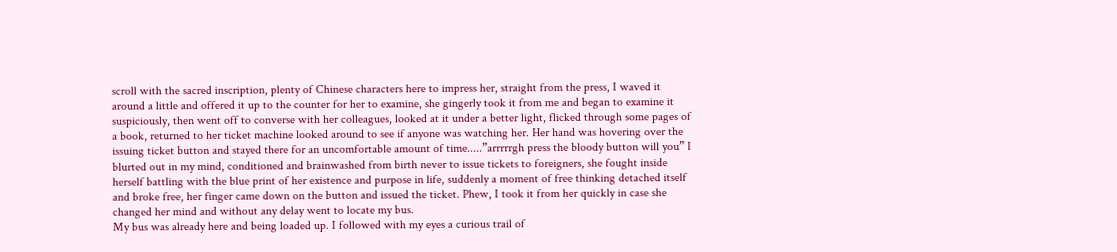scroll with the sacred inscription, plenty of Chinese characters here to impress her, straight from the press, I waved it around a little and offered it up to the counter for her to examine, she gingerly took it from me and began to examine it suspiciously, then went off to converse with her colleagues, looked at it under a better light, flicked through some pages of a book, returned to her ticket machine looked around to see if anyone was watching her. Her hand was hovering over the issuing ticket button and stayed there for an uncomfortable amount of time.....”arrrrrgh press the bloody button will you” I blurted out in my mind, conditioned and brainwashed from birth never to issue tickets to foreigners, she fought inside herself battling with the blue print of her existence and purpose in life, suddenly a moment of free thinking detached itself and broke free, her finger came down on the button and issued the ticket. Phew, I took it from her quickly in case she changed her mind and without any delay went to locate my bus.
My bus was already here and being loaded up. I followed with my eyes a curious trail of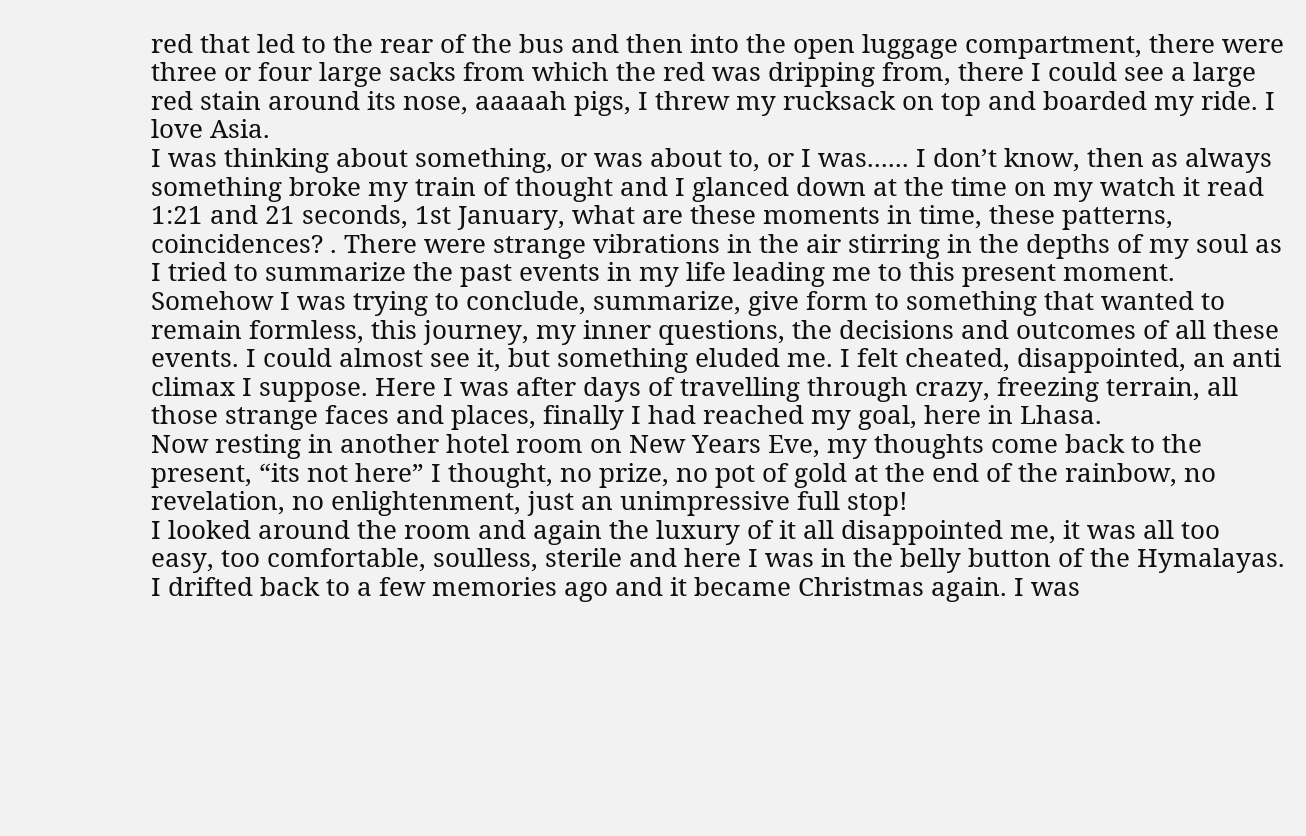red that led to the rear of the bus and then into the open luggage compartment, there were three or four large sacks from which the red was dripping from, there I could see a large red stain around its nose, aaaaah pigs, I threw my rucksack on top and boarded my ride. I love Asia.
I was thinking about something, or was about to, or I was...... I don’t know, then as always something broke my train of thought and I glanced down at the time on my watch it read 1:21 and 21 seconds, 1st January, what are these moments in time, these patterns, coincidences? . There were strange vibrations in the air stirring in the depths of my soul as I tried to summarize the past events in my life leading me to this present moment. Somehow I was trying to conclude, summarize, give form to something that wanted to remain formless, this journey, my inner questions, the decisions and outcomes of all these events. I could almost see it, but something eluded me. I felt cheated, disappointed, an anti climax I suppose. Here I was after days of travelling through crazy, freezing terrain, all those strange faces and places, finally I had reached my goal, here in Lhasa.
Now resting in another hotel room on New Years Eve, my thoughts come back to the present, “its not here” I thought, no prize, no pot of gold at the end of the rainbow, no revelation, no enlightenment, just an unimpressive full stop!
I looked around the room and again the luxury of it all disappointed me, it was all too easy, too comfortable, soulless, sterile and here I was in the belly button of the Hymalayas.
I drifted back to a few memories ago and it became Christmas again. I was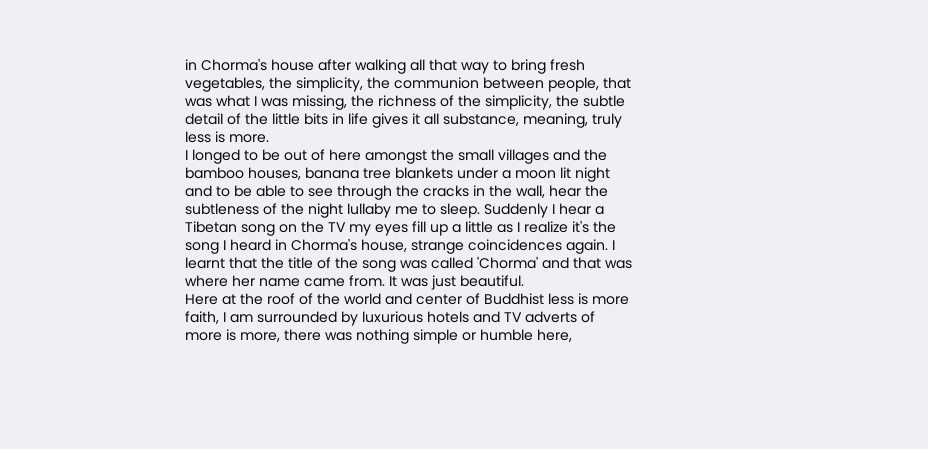in Chorma's house after walking all that way to bring fresh vegetables, the simplicity, the communion between people, that was what I was missing, the richness of the simplicity, the subtle detail of the little bits in life gives it all substance, meaning, truly less is more.
I longed to be out of here amongst the small villages and the bamboo houses, banana tree blankets under a moon lit night and to be able to see through the cracks in the wall, hear the subtleness of the night lullaby me to sleep. Suddenly I hear a Tibetan song on the TV my eyes fill up a little as I realize it's the song I heard in Chorma's house, strange coincidences again. I learnt that the title of the song was called 'Chorma' and that was where her name came from. It was just beautiful.
Here at the roof of the world and center of Buddhist less is more faith, I am surrounded by luxurious hotels and TV adverts of more is more, there was nothing simple or humble here,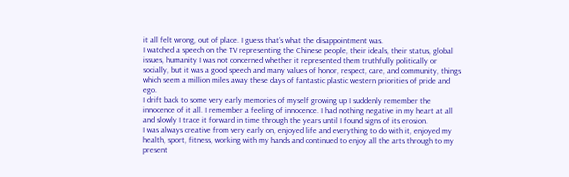it all felt wrong, out of place. I guess that’s what the disappointment was.
I watched a speech on the TV representing the Chinese people, their ideals, their status, global issues, humanity I was not concerned whether it represented them truthfully politically or socially, but it was a good speech and many values of honor, respect, care, and community, things which seem a million miles away these days of fantastic plastic western priorities of pride and ego.
I drift back to some very early memories of myself growing up I suddenly remember the innocence of it all. I remember a feeling of innocence. I had nothing negative in my heart at all and slowly I trace it forward in time through the years until I found signs of its erosion.
I was always creative from very early on, enjoyed life and everything to do with it, enjoyed my health, sport, fitness, working with my hands and continued to enjoy all the arts through to my present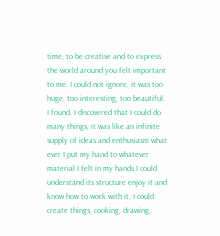time, to be creative and to express the world around you felt important to me. I could not ignore, it was too huge, too interesting, too beautiful. I found, I discovered that I could do many things, it was like an infinite supply of ideas and enthusiasm what ever I put my hand to whatever material I felt in my hands I could understand its structure enjoy it and know how to work with it, I could create things, cooking, drawing,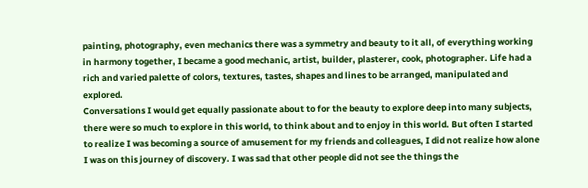painting, photography, even mechanics there was a symmetry and beauty to it all, of everything working in harmony together, I became a good mechanic, artist, builder, plasterer, cook, photographer. Life had a rich and varied palette of colors, textures, tastes, shapes and lines to be arranged, manipulated and explored.
Conversations I would get equally passionate about to for the beauty to explore deep into many subjects, there were so much to explore in this world, to think about and to enjoy in this world. But often I started to realize I was becoming a source of amusement for my friends and colleagues, I did not realize how alone I was on this journey of discovery. I was sad that other people did not see the things the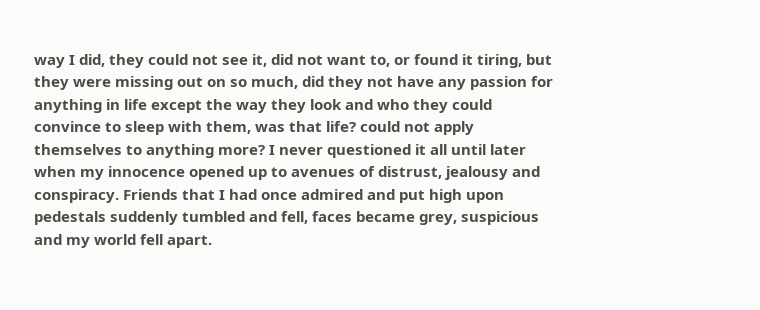way I did, they could not see it, did not want to, or found it tiring, but they were missing out on so much, did they not have any passion for anything in life except the way they look and who they could convince to sleep with them, was that life? could not apply themselves to anything more? I never questioned it all until later when my innocence opened up to avenues of distrust, jealousy and conspiracy. Friends that I had once admired and put high upon pedestals suddenly tumbled and fell, faces became grey, suspicious and my world fell apart.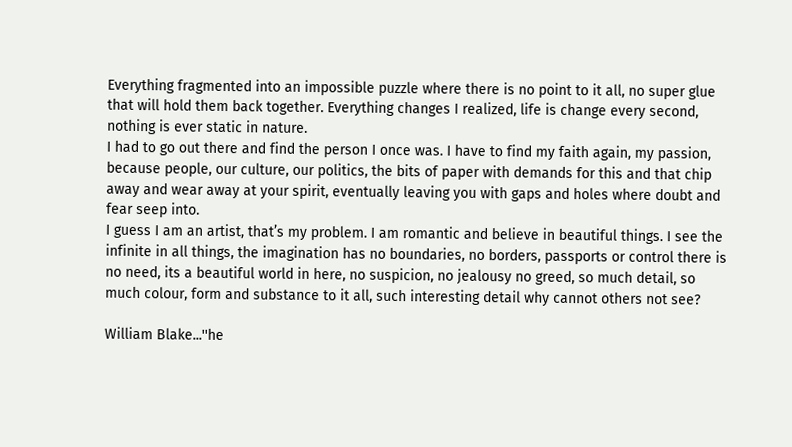Everything fragmented into an impossible puzzle where there is no point to it all, no super glue that will hold them back together. Everything changes I realized, life is change every second, nothing is ever static in nature.
I had to go out there and find the person I once was. I have to find my faith again, my passion, because people, our culture, our politics, the bits of paper with demands for this and that chip away and wear away at your spirit, eventually leaving you with gaps and holes where doubt and fear seep into.
I guess I am an artist, that’s my problem. I am romantic and believe in beautiful things. I see the infinite in all things, the imagination has no boundaries, no borders, passports or control there is no need, its a beautiful world in here, no suspicion, no jealousy no greed, so much detail, so much colour, form and substance to it all, such interesting detail why cannot others not see?

William Blake...''he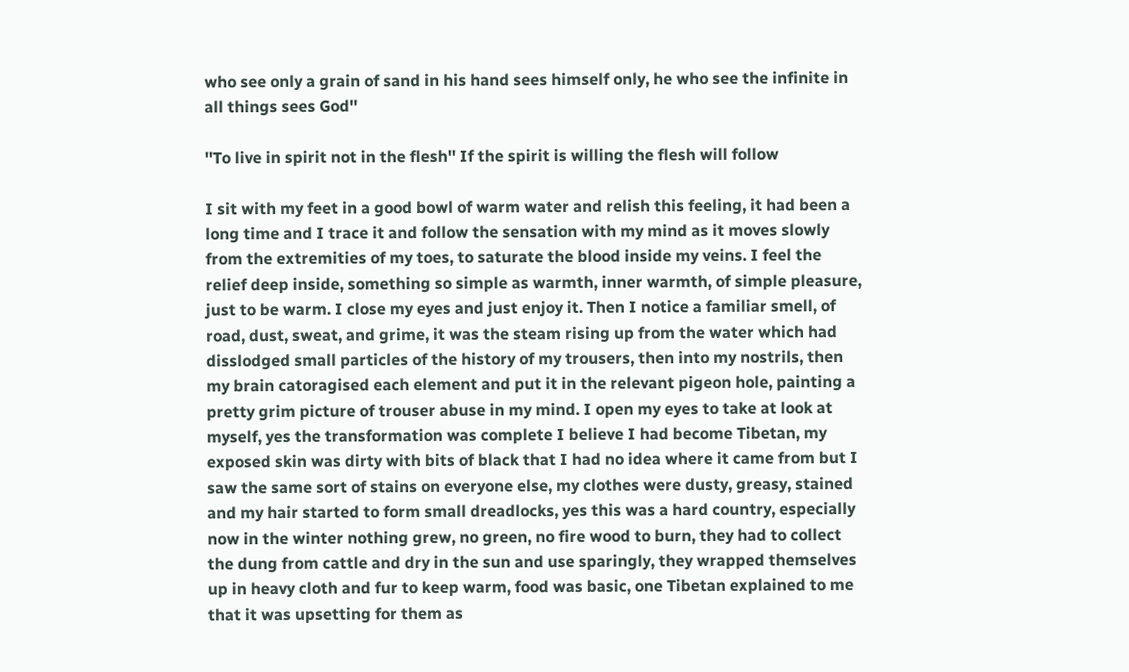who see only a grain of sand in his hand sees himself only, he who see the infinite in all things sees God''

''To live in spirit not in the flesh'' If the spirit is willing the flesh will follow

I sit with my feet in a good bowl of warm water and relish this feeling, it had been a long time and I trace it and follow the sensation with my mind as it moves slowly from the extremities of my toes, to saturate the blood inside my veins. I feel the relief deep inside, something so simple as warmth, inner warmth, of simple pleasure, just to be warm. I close my eyes and just enjoy it. Then I notice a familiar smell, of road, dust, sweat, and grime, it was the steam rising up from the water which had disslodged small particles of the history of my trousers, then into my nostrils, then my brain catoragised each element and put it in the relevant pigeon hole, painting a pretty grim picture of trouser abuse in my mind. I open my eyes to take at look at myself, yes the transformation was complete I believe I had become Tibetan, my exposed skin was dirty with bits of black that I had no idea where it came from but I saw the same sort of stains on everyone else, my clothes were dusty, greasy, stained and my hair started to form small dreadlocks, yes this was a hard country, especially now in the winter nothing grew, no green, no fire wood to burn, they had to collect the dung from cattle and dry in the sun and use sparingly, they wrapped themselves up in heavy cloth and fur to keep warm, food was basic, one Tibetan explained to me that it was upsetting for them as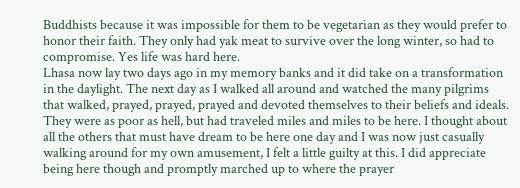Buddhists because it was impossible for them to be vegetarian as they would prefer to honor their faith. They only had yak meat to survive over the long winter, so had to compromise. Yes life was hard here.
Lhasa now lay two days ago in my memory banks and it did take on a transformation in the daylight. The next day as I walked all around and watched the many pilgrims that walked, prayed, prayed, prayed and devoted themselves to their beliefs and ideals. They were as poor as hell, but had traveled miles and miles to be here. I thought about all the others that must have dream to be here one day and I was now just casually walking around for my own amusement, I felt a little guilty at this. I did appreciate being here though and promptly marched up to where the prayer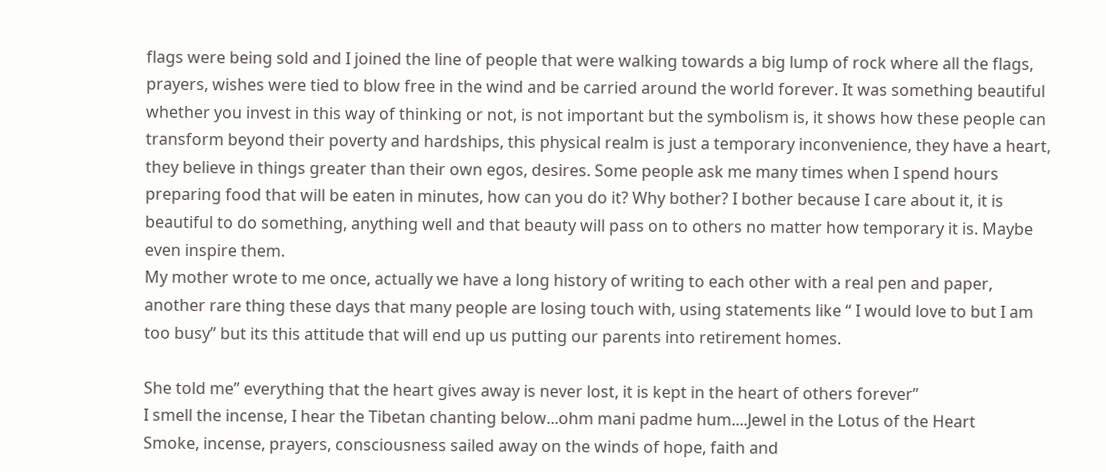flags were being sold and I joined the line of people that were walking towards a big lump of rock where all the flags, prayers, wishes were tied to blow free in the wind and be carried around the world forever. It was something beautiful whether you invest in this way of thinking or not, is not important but the symbolism is, it shows how these people can transform beyond their poverty and hardships, this physical realm is just a temporary inconvenience, they have a heart, they believe in things greater than their own egos, desires. Some people ask me many times when I spend hours preparing food that will be eaten in minutes, how can you do it? Why bother? I bother because I care about it, it is beautiful to do something, anything well and that beauty will pass on to others no matter how temporary it is. Maybe even inspire them.
My mother wrote to me once, actually we have a long history of writing to each other with a real pen and paper, another rare thing these days that many people are losing touch with, using statements like “ I would love to but I am too busy” but its this attitude that will end up us putting our parents into retirement homes.

She told me” everything that the heart gives away is never lost, it is kept in the heart of others forever”
I smell the incense, I hear the Tibetan chanting below...ohm mani padme hum....Jewel in the Lotus of the Heart
Smoke, incense, prayers, consciousness sailed away on the winds of hope, faith and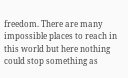freedom. There are many impossible places to reach in this world but here nothing could stop something as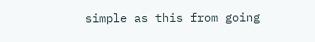simple as this from going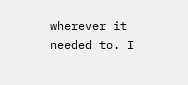wherever it needed to. I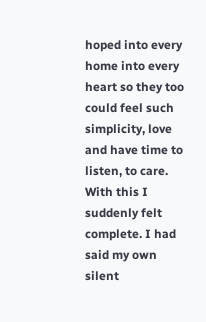hoped into every home into every heart so they too could feel such simplicity, love and have time to listen, to care.
With this I suddenly felt complete. I had said my own silent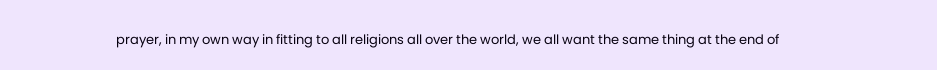prayer, in my own way in fitting to all religions all over the world, we all want the same thing at the end of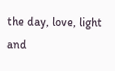the day, love, light and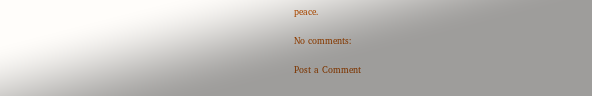peace.

No comments:

Post a Comment